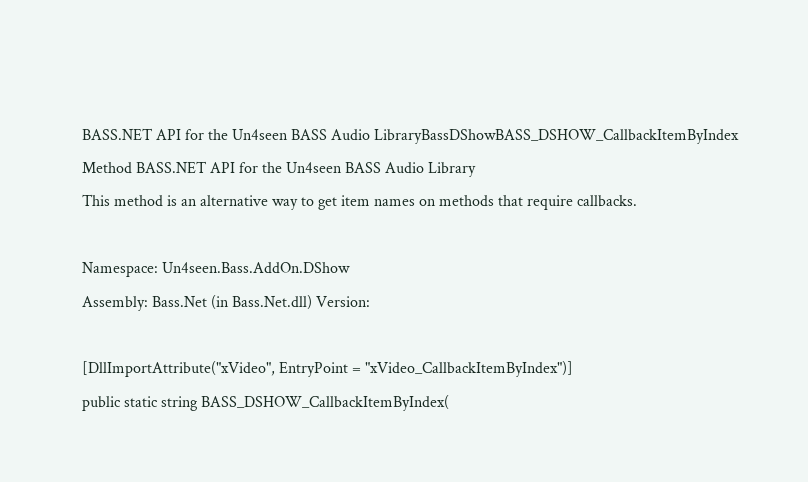BASS.NET API for the Un4seen BASS Audio LibraryBassDShowBASS_DSHOW_CallbackItemByIndex Method BASS.NET API for the Un4seen BASS Audio Library
This method is an alternative way to get item names on methods that require callbacks.

Namespace: Un4seen.Bass.AddOn.DShow
Assembly: Bass.Net (in Bass.Net.dll) Version:

[DllImportAttribute("xVideo", EntryPoint = "xVideo_CallbackItemByIndex")]
public static string BASS_DSHOW_CallbackItemByIndex(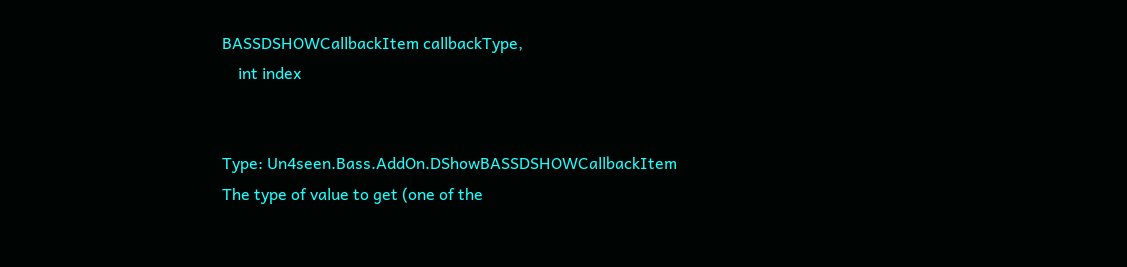BASSDSHOWCallbackItem callbackType,
    int index


Type: Un4seen.Bass.AddOn.DShowBASSDSHOWCallbackItem
The type of value to get (one of the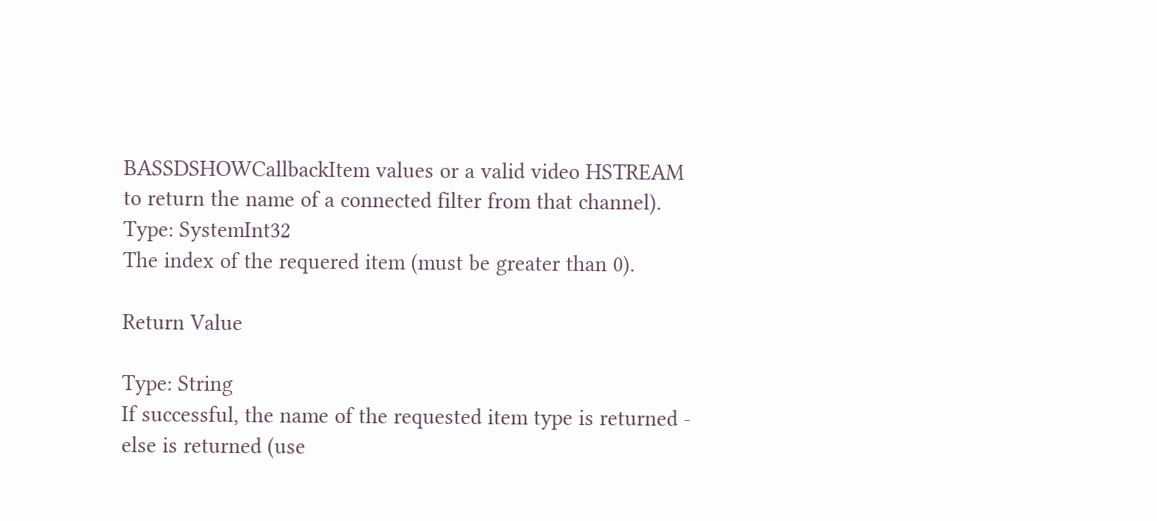BASSDSHOWCallbackItem values or a valid video HSTREAM to return the name of a connected filter from that channel).
Type: SystemInt32
The index of the requered item (must be greater than 0).

Return Value

Type: String
If successful, the name of the requested item type is returned - else is returned (use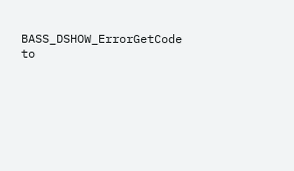BASS_DSHOW_ErrorGetCode to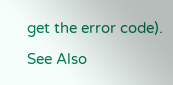get the error code).
See Also